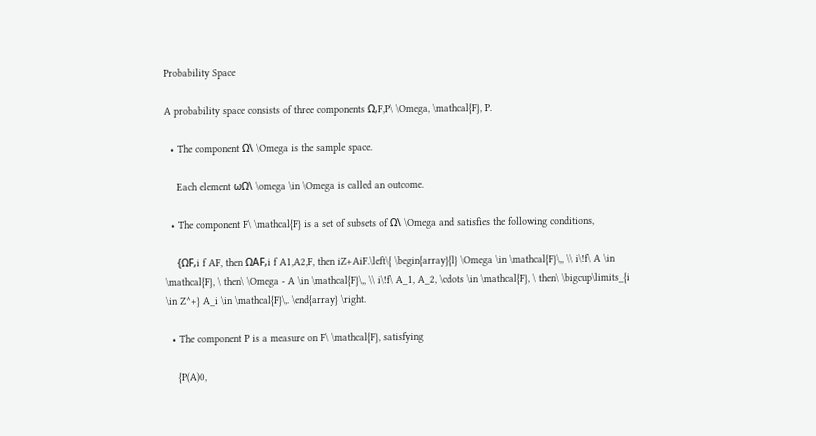Probability Space

A probability space consists of three components Ω,F,P\ \Omega, \mathcal{F}, P.

  • The component Ω\ \Omega is the sample space.

    Each element ωΩ\ \omega \in \Omega is called an outcome.

  • The component F\ \mathcal{F} is a set of subsets of Ω\ \Omega and satisfies the following conditions,

    {ΩF,i f AF, then ΩAF,i f A1,A2,F, then iZ+AiF.\left\{ \begin{array}{l} \Omega \in \mathcal{F}\,, \\ i\!f\ A \in \mathcal{F}, \ then\ \Omega - A \in \mathcal{F}\,, \\ i\!f\ A_1, A_2, \cdots \in \mathcal{F}, \ then\ \bigcup\limits_{i \in Z^+} A_i \in \mathcal{F}\,. \end{array} \right.

  • The component P is a measure on F\ \mathcal{F}, satisfying

    {P(A)0,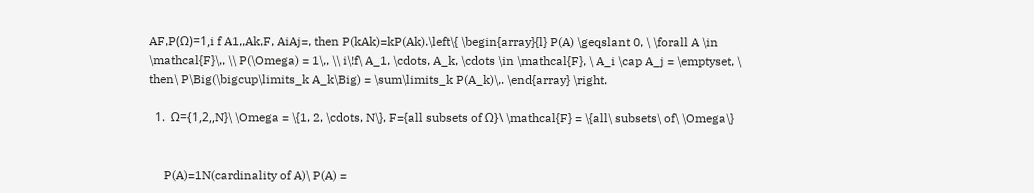AF,P(Ω)=1,i f A1,,Ak,F, AiAj=, then P(kAk)=kP(Ak).\left\{ \begin{array}{l} P(A) \geqslant 0, \ \forall A \in \mathcal{F}\,, \\ P(\Omega) = 1\,, \\ i\!f\ A_1, \cdots, A_k, \cdots \in \mathcal{F}, \ A_i \cap A_j = \emptyset, \ then\ P\Big(\bigcup\limits_k A_k\Big) = \sum\limits_k P(A_k)\,. \end{array} \right.

  1.  Ω={1,2,,N}\ \Omega = \{1, 2, \cdots, N\}, F={all subsets of Ω}\ \mathcal{F} = \{all\ subsets\ of\ \Omega\}


     P(A)=1N(cardinality of A)\ P(A) =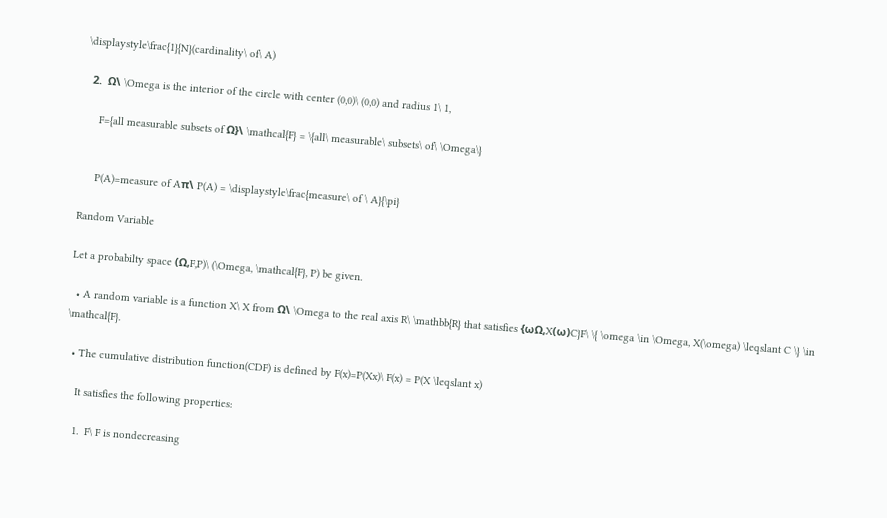\displaystyle\frac{1}{N}(cardinality\ of\ A)

  2.  Ω\ \Omega is the interior of the circle with center (0,0)\ (0,0) and radius 1\ 1,

     F={all measurable subsets of Ω}\ \mathcal{F} = \{all\ measurable\ subsets\ of\ \Omega\}


     P(A)=measure of Aπ\ P(A) = \displaystyle\frac{measure\ of \ A}{\pi}

Random Variable

Let a probabilty space (Ω,F,P)\ (\Omega, \mathcal{F}, P) be given.

  • A random variable is a function X\ X from Ω\ \Omega to the real axis R\ \mathbb{R} that satisfies {ωΩ,X(ω)C}F\ \{ \omega \in \Omega, X(\omega) \leqslant C \} \in \mathcal{F}.

  • The cumulative distribution function(CDF) is defined by F(x)=P(Xx)\ F(x) = P(X \leqslant x)

    It satisfies the following properties:

    1.  F\ F is nondecreasing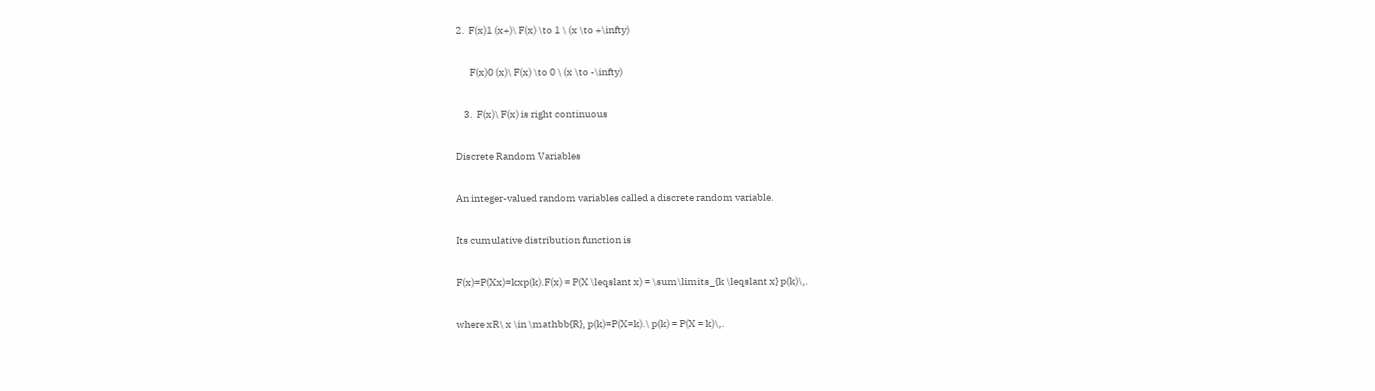2.  F(x)1 (x+)\ F(x) \to 1 \ (x \to +\infty)

       F(x)0 (x)\ F(x) \to 0 \ (x \to -\infty)

    3.  F(x)\ F(x) is right continuous

Discrete Random Variables

An integer-valued random variables called a discrete random variable.

Its cumulative distribution function is

F(x)=P(Xx)=kxp(k).F(x) = P(X \leqslant x) = \sum\limits_{k \leqslant x} p(k)\,.

where xR\ x \in \mathbb{R}, p(k)=P(X=k).\ p(k) = P(X = k)\,.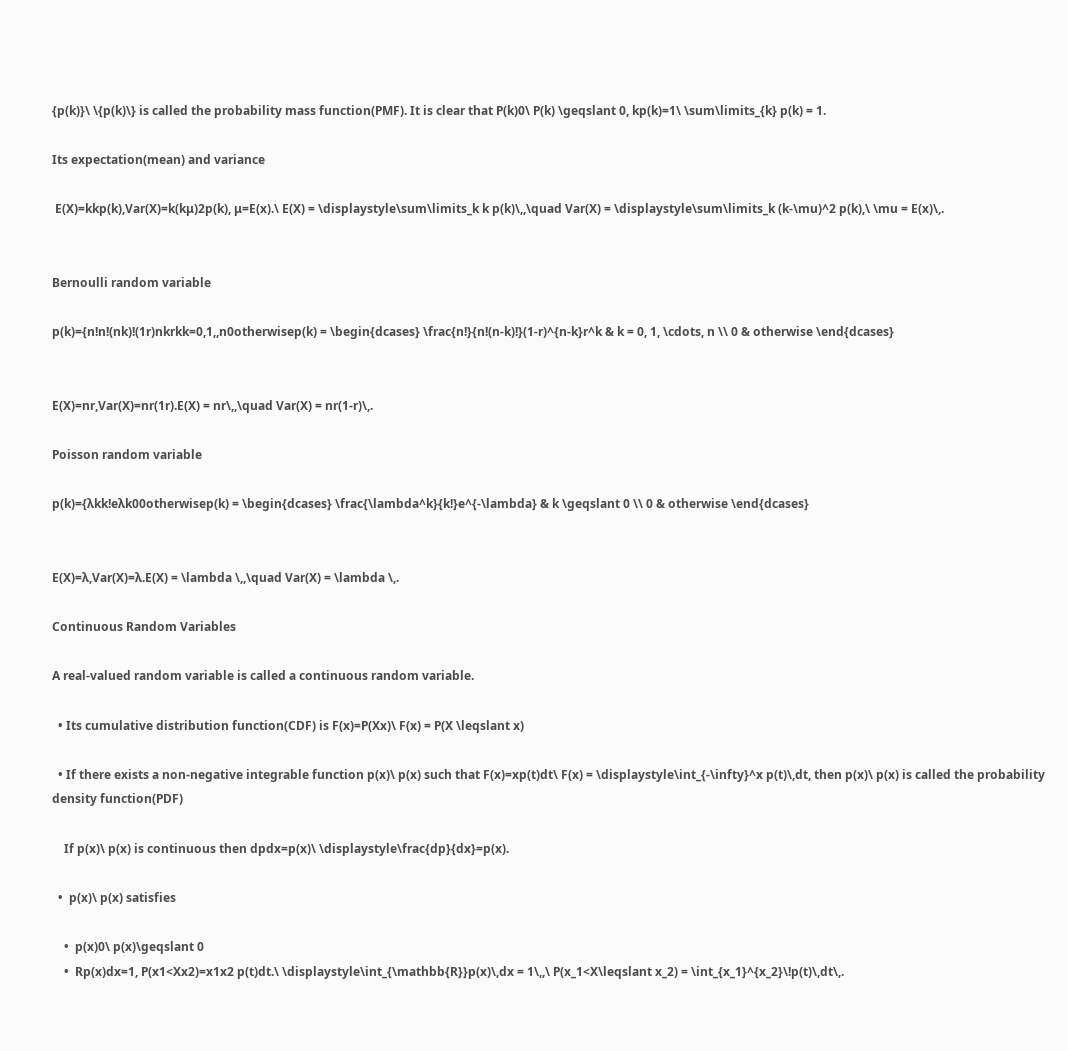{p(k)}\ \{p(k)\} is called the probability mass function(PMF). It is clear that P(k)0\ P(k) \geqslant 0, kp(k)=1\ \sum\limits_{k} p(k) = 1.

Its expectation(mean) and variance

 E(X)=kkp(k),Var(X)=k(kμ)2p(k), μ=E(x).\ E(X) = \displaystyle\sum\limits_k k p(k)\,,\quad Var(X) = \displaystyle\sum\limits_k (k-\mu)^2 p(k),\ \mu = E(x)\,.


Bernoulli random variable

p(k)={n!n!(nk)!(1r)nkrkk=0,1,,n0otherwisep(k) = \begin{dcases} \frac{n!}{n!(n-k)!}(1-r)^{n-k}r^k & k = 0, 1, \cdots, n \\ 0 & otherwise \end{dcases}


E(X)=nr,Var(X)=nr(1r).E(X) = nr\,,\quad Var(X) = nr(1-r)\,.

Poisson random variable

p(k)={λkk!eλk00otherwisep(k) = \begin{dcases} \frac{\lambda^k}{k!}e^{-\lambda} & k \geqslant 0 \\ 0 & otherwise \end{dcases}


E(X)=λ,Var(X)=λ.E(X) = \lambda \,,\quad Var(X) = \lambda \,.

Continuous Random Variables

A real-valued random variable is called a continuous random variable.

  • Its cumulative distribution function(CDF) is F(x)=P(Xx)\ F(x) = P(X \leqslant x)

  • If there exists a non-negative integrable function p(x)\ p(x) such that F(x)=xp(t)dt\ F(x) = \displaystyle\int_{-\infty}^x p(t)\,dt, then p(x)\ p(x) is called the probability density function(PDF)

    If p(x)\ p(x) is continuous then dpdx=p(x)\ \displaystyle\frac{dp}{dx}=p(x).

  •  p(x)\ p(x) satisfies

    •  p(x)0\ p(x)\geqslant 0
    •  Rp(x)dx=1, P(x1<Xx2)=x1x2 p(t)dt.\ \displaystyle\int_{\mathbb{R}}p(x)\,dx = 1\,,\ P(x_1<X\leqslant x_2) = \int_{x_1}^{x_2}\!p(t)\,dt\,.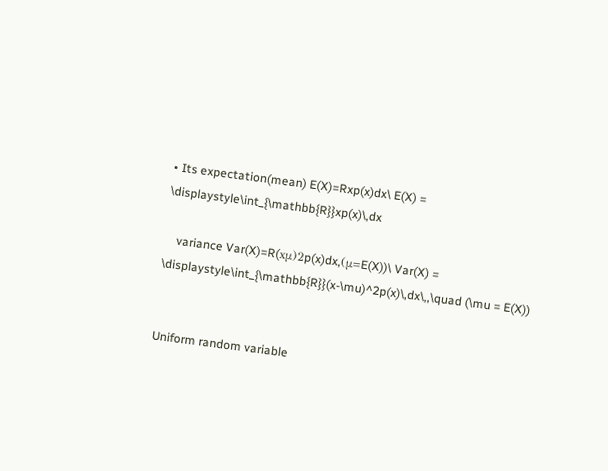• Its expectation(mean) E(X)=Rxp(x)dx\ E(X) = \displaystyle\int_{\mathbb{R}}xp(x)\,dx

    variance Var(X)=R(xμ)2p(x)dx,(μ=E(X))\ Var(X) = \displaystyle\int_{\mathbb{R}}(x-\mu)^2p(x)\,dx\,,\quad (\mu = E(X))


Uniform random variable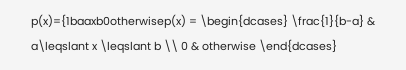p(x)={1baaxb0otherwisep(x) = \begin{dcases} \frac{1}{b-a} & a\leqslant x \leqslant b \\ 0 & otherwise \end{dcases}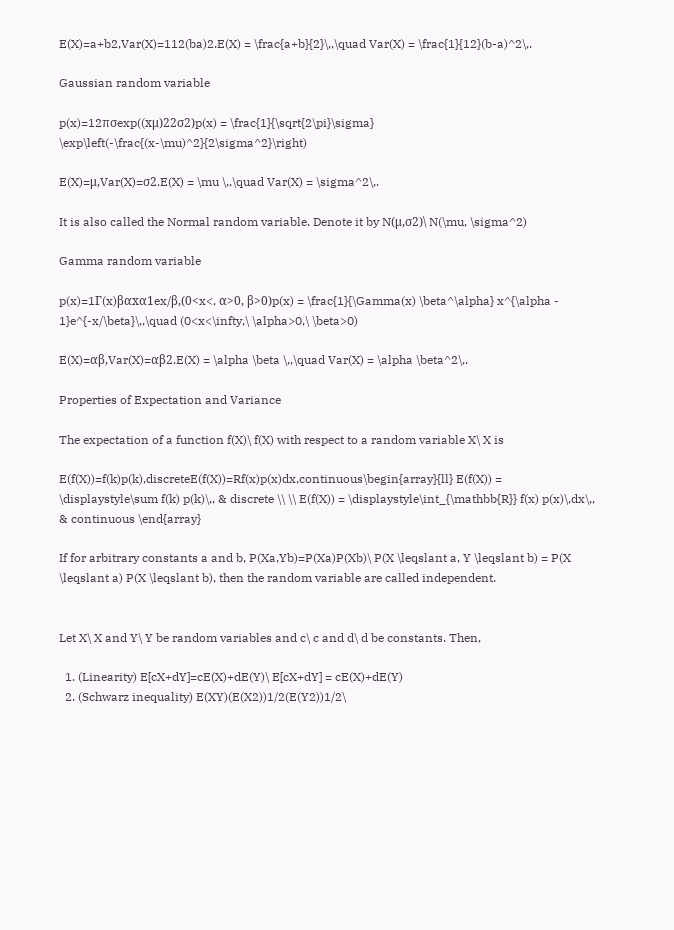E(X)=a+b2,Var(X)=112(ba)2.E(X) = \frac{a+b}{2}\,,\quad Var(X) = \frac{1}{12}(b-a)^2\,.

Gaussian random variable

p(x)=12πσexp((xμ)22σ2)p(x) = \frac{1}{\sqrt{2\pi}\sigma} \exp\left(-\frac{(x-\mu)^2}{2\sigma^2}\right)

E(X)=μ,Var(X)=σ2.E(X) = \mu \,,\quad Var(X) = \sigma^2\,.

It is also called the Normal random variable. Denote it by N(μ,σ2)\ N(\mu, \sigma^2)

Gamma random variable

p(x)=1Γ(x)βαxα1ex/β,(0<x<, α>0, β>0)p(x) = \frac{1}{\Gamma(x) \beta^\alpha} x^{\alpha - 1}e^{-x/\beta}\,,\quad (0<x<\infty,\ \alpha>0,\ \beta>0)

E(X)=αβ,Var(X)=αβ2.E(X) = \alpha \beta \,,\quad Var(X) = \alpha \beta^2\,.

Properties of Expectation and Variance

The expectation of a function f(X)\ f(X) with respect to a random variable X\ X is

E(f(X))=f(k)p(k),discreteE(f(X))=Rf(x)p(x)dx,continuous\begin{array}{ll} E(f(X)) = \displaystyle\sum f(k) p(k)\,, & discrete \\ \\ E(f(X)) = \displaystyle\int_{\mathbb{R}} f(x) p(x)\,dx\,, & continuous \end{array}

If for arbitrary constants a and b, P(Xa,Yb)=P(Xa)P(Xb)\ P(X \leqslant a, Y \leqslant b) = P(X \leqslant a) P(X \leqslant b), then the random variable are called independent.


Let X\ X and Y\ Y be random variables and c\ c and d\ d be constants. Then,

  1. (Linearity) E[cX+dY]=cE(X)+dE(Y)\ E[cX+dY] = cE(X)+dE(Y)
  2. (Schwarz inequality) E(XY)(E(X2))1/2(E(Y2))1/2\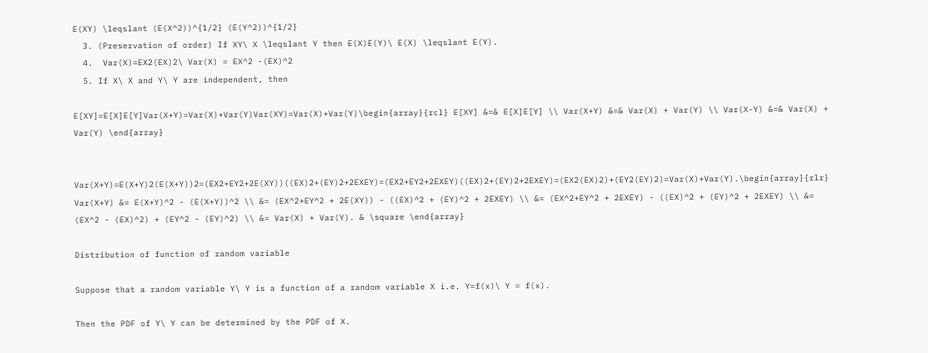E(XY) \leqslant (E(X^2))^{1/2} (E(Y^2))^{1/2}
  3. (Preservation of order) If XY\ X \leqslant Y then E(X)E(Y)\ E(X) \leqslant E(Y).
  4.  Var(X)=EX2(EX)2\ Var(X) = EX^2 -(EX)^2
  5. If X\ X and Y\ Y are independent, then

E[XY]=E[X]E[Y]Var(X+Y)=Var(X)+Var(Y)Var(XY)=Var(X)+Var(Y)\begin{array}{rcl} E[XY] &=& E[X]E[Y] \\ Var(X+Y) &=& Var(X) + Var(Y) \\ Var(X-Y) &=& Var(X) + Var(Y) \end{array}


Var(X+Y)=E(X+Y)2(E(X+Y))2=(EX2+EY2+2E(XY))((EX)2+(EY)2+2EXEY)=(EX2+EY2+2EXEY)((EX)2+(EY)2+2EXEY)=(EX2(EX)2)+(EY2(EY)2)=Var(X)+Var(Y).\begin{array}{rlr} Var(X+Y) &= E(X+Y)^2 - (E(X+Y))^2 \\ &= (EX^2+EY^2 + 2E(XY)) - ((EX)^2 + (EY)^2 + 2EXEY) \\ &= (EX^2+EY^2 + 2EXEY) - ((EX)^2 + (EY)^2 + 2EXEY) \\ &= (EX^2 - (EX)^2) + (EY^2 - (EY)^2) \\ &= Var(X) + Var(Y). & \square \end{array}

Distribution of function of random variable

Suppose that a random variable Y\ Y is a function of a random variable X i.e. Y=f(x)\ Y = f(x).

Then the PDF of Y\ Y can be determined by the PDF of X.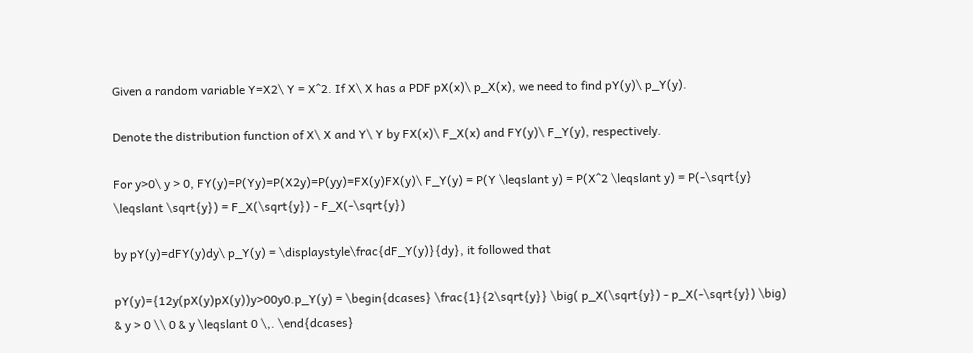Given a random variable Y=X2\ Y = X^2. If X\ X has a PDF pX(x)\ p_X(x), we need to find pY(y)\ p_Y(y).

Denote the distribution function of X\ X and Y\ Y by FX(x)\ F_X(x) and FY(y)\ F_Y(y), respectively.

For y>0\ y > 0, FY(y)=P(Yy)=P(X2y)=P(yy)=FX(y)FX(y)\ F_Y(y) = P(Y \leqslant y) = P(X^2 \leqslant y) = P(-\sqrt{y} \leqslant \sqrt{y}) = F_X(\sqrt{y}) - F_X(-\sqrt{y})

by pY(y)=dFY(y)dy\ p_Y(y) = \displaystyle\frac{dF_Y(y)}{dy}, it followed that

pY(y)={12y(pX(y)pX(y))y>00y0.p_Y(y) = \begin{dcases} \frac{1}{2\sqrt{y}} \big( p_X(\sqrt{y}) - p_X(-\sqrt{y}) \big) & y > 0 \\ 0 & y \leqslant 0 \,. \end{dcases}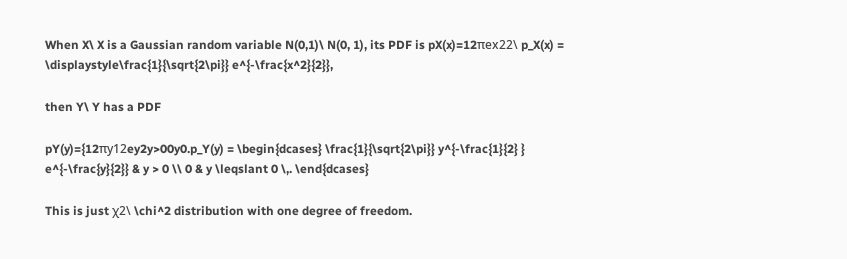When X\ X is a Gaussian random variable N(0,1)\ N(0, 1), its PDF is pX(x)=12πex22\ p_X(x) = \displaystyle\frac{1}{\sqrt{2\pi}} e^{-\frac{x^2}{2}},

then Y\ Y has a PDF

pY(y)={12πy12ey2y>00y0.p_Y(y) = \begin{dcases} \frac{1}{\sqrt{2\pi}} y^{-\frac{1}{2} } e^{-\frac{y}{2}} & y > 0 \\ 0 & y \leqslant 0 \,. \end{dcases}

This is just χ2\ \chi^2 distribution with one degree of freedom.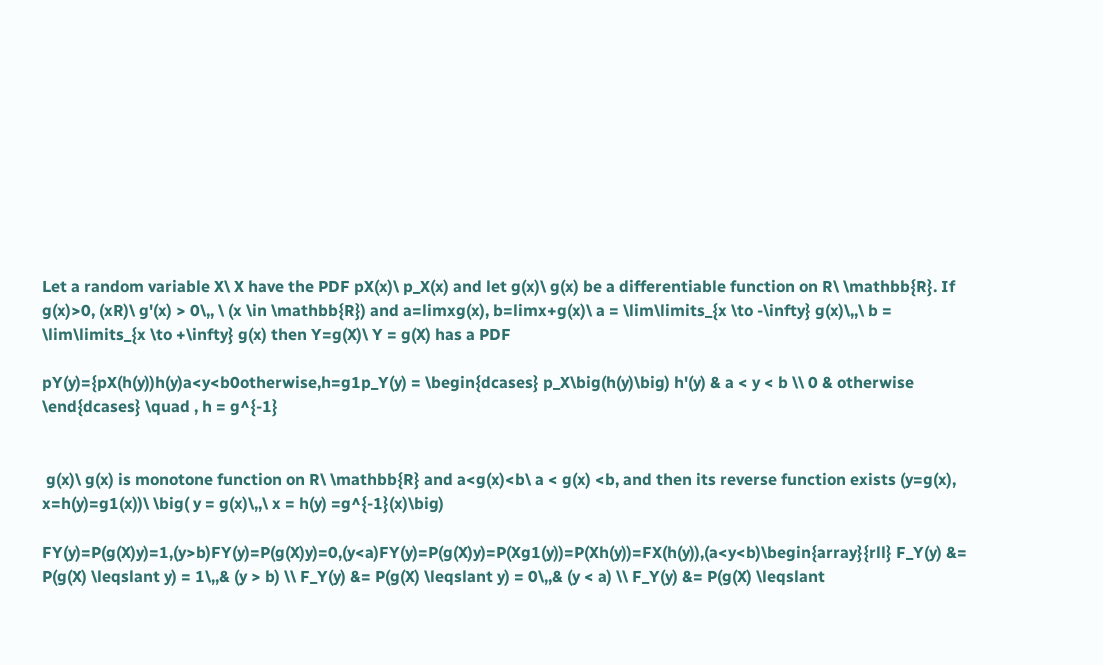Let a random variable X\ X have the PDF pX(x)\ p_X(x) and let g(x)\ g(x) be a differentiable function on R\ \mathbb{R}. If g(x)>0, (xR)\ g'(x) > 0\,, \ (x \in \mathbb{R}) and a=limxg(x), b=limx+g(x)\ a = \lim\limits_{x \to -\infty} g(x)\,,\ b = \lim\limits_{x \to +\infty} g(x) then Y=g(X)\ Y = g(X) has a PDF

pY(y)={pX(h(y))h(y)a<y<b0otherwise,h=g1p_Y(y) = \begin{dcases} p_X\big(h(y)\big) h'(y) & a < y < b \\ 0 & otherwise \end{dcases} \quad , h = g^{-1}


 g(x)\ g(x) is monotone function on R\ \mathbb{R} and a<g(x)<b\ a < g(x) <b, and then its reverse function exists (y=g(x), x=h(y)=g1(x))\ \big( y = g(x)\,,\ x = h(y) =g^{-1}(x)\big)

FY(y)=P(g(X)y)=1,(y>b)FY(y)=P(g(X)y)=0,(y<a)FY(y)=P(g(X)y)=P(Xg1(y))=P(Xh(y))=FX(h(y)),(a<y<b)\begin{array}{rll} F_Y(y) &= P(g(X) \leqslant y) = 1\,,& (y > b) \\ F_Y(y) &= P(g(X) \leqslant y) = 0\,,& (y < a) \\ F_Y(y) &= P(g(X) \leqslant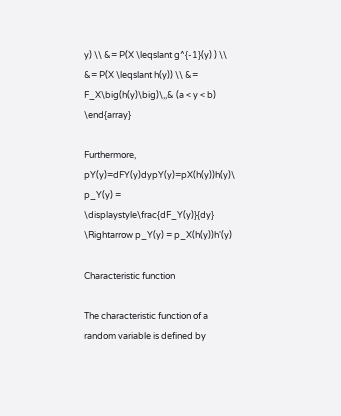y) \\ &= P(X \leqslant g^{-1}(y) ) \\ &= P(X \leqslant h(y)) \\ &= F_X\big(h(y)\big)\,,& (a < y < b) \end{array}

Furthermore, pY(y)=dFY(y)dypY(y)=pX(h(y))h(y)\ p_Y(y) = \displaystyle\frac{dF_Y(y)}{dy} \Rightarrow p_Y(y) = p_X(h(y))h'(y)

Characteristic function

The characteristic function of a random variable is defined by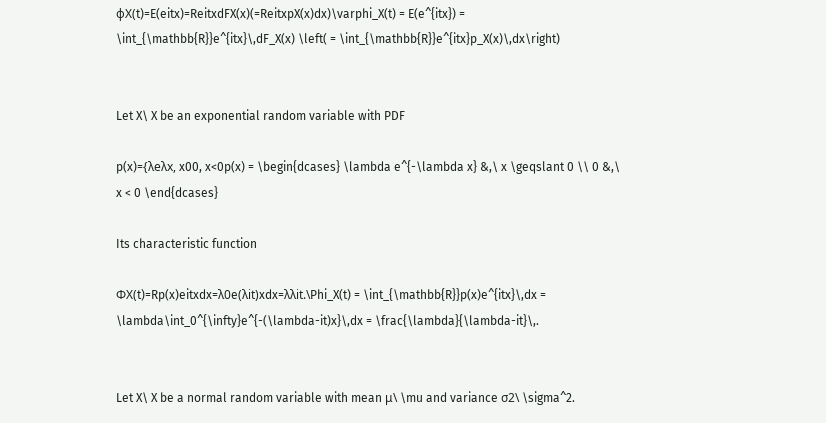φX(t)=E(eitx)=ReitxdFX(x)(=ReitxpX(x)dx)\varphi_X(t) = E(e^{itx}) = \int_{\mathbb{R}}e^{itx}\,dF_X(x) \left( = \int_{\mathbb{R}}e^{itx}p_X(x)\,dx\right)


Let X\ X be an exponential random variable with PDF

p(x)={λeλx, x00, x<0p(x) = \begin{dcases} \lambda e^{-\lambda x} &,\ x \geqslant 0 \\ 0 &,\ x < 0 \end{dcases}

Its characteristic function

ΦX(t)=Rp(x)eitxdx=λ0e(λit)xdx=λλit.\Phi_X(t) = \int_{\mathbb{R}}p(x)e^{itx}\,dx = \lambda\int_0^{\infty}e^{-(\lambda-it)x}\,dx = \frac{\lambda}{\lambda-it}\,.


Let X\ X be a normal random variable with mean μ\ \mu and variance σ2\ \sigma^2.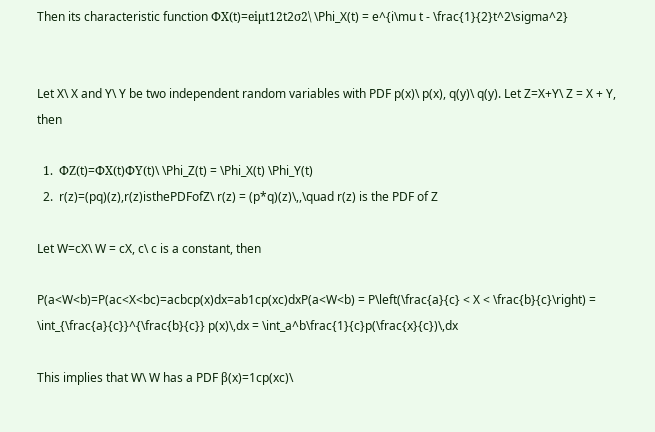Then its characteristic function ΦX(t)=eiμt12t2σ2\ \Phi_X(t) = e^{i\mu t - \frac{1}{2}t^2\sigma^2}


Let X\ X and Y\ Y be two independent random variables with PDF p(x)\ p(x), q(y)\ q(y). Let Z=X+Y\ Z = X + Y, then

  1.  ΦZ(t)=ΦX(t)ΦY(t)\ \Phi_Z(t) = \Phi_X(t) \Phi_Y(t)
  2.  r(z)=(pq)(z),r(z)isthePDFofZ\ r(z) = (p*q)(z)\,,\quad r(z) is the PDF of Z

Let W=cX\ W = cX, c\ c is a constant, then

P(a<W<b)=P(ac<X<bc)=acbcp(x)dx=ab1cp(xc)dxP(a<W<b) = P\left(\frac{a}{c} < X < \frac{b}{c}\right) = \int_{\frac{a}{c}}^{\frac{b}{c}} p(x)\,dx = \int_a^b\frac{1}{c}p(\frac{x}{c})\,dx

This implies that W\ W has a PDF β(x)=1cp(xc)\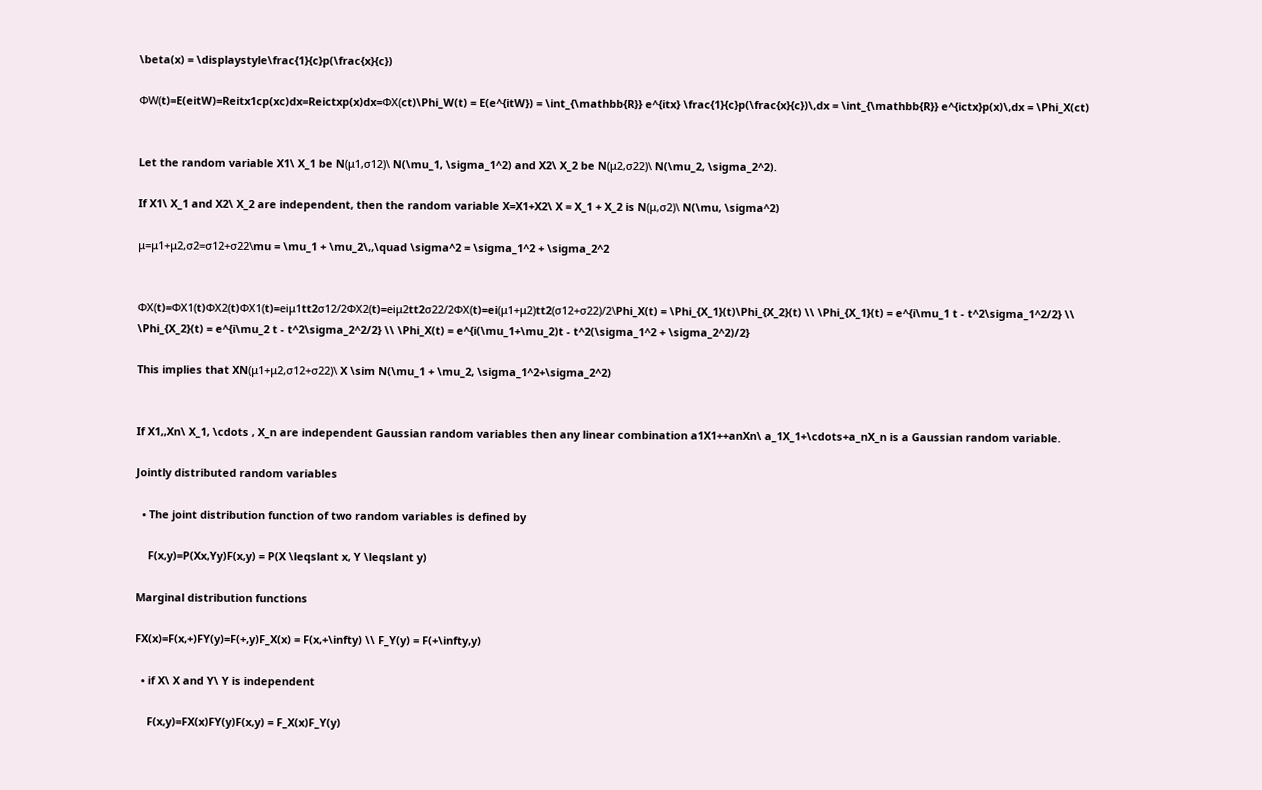\beta(x) = \displaystyle\frac{1}{c}p(\frac{x}{c})

ΦW(t)=E(eitW)=Reitx1cp(xc)dx=Reictxp(x)dx=ΦX(ct)\Phi_W(t) = E(e^{itW}) = \int_{\mathbb{R}} e^{itx} \frac{1}{c}p(\frac{x}{c})\,dx = \int_{\mathbb{R}} e^{ictx}p(x)\,dx = \Phi_X(ct)


Let the random variable X1\ X_1 be N(μ1,σ12)\ N(\mu_1, \sigma_1^2) and X2\ X_2 be N(μ2,σ22)\ N(\mu_2, \sigma_2^2).

If X1\ X_1 and X2\ X_2 are independent, then the random variable X=X1+X2\ X = X_1 + X_2 is N(μ,σ2)\ N(\mu, \sigma^2)

μ=μ1+μ2,σ2=σ12+σ22\mu = \mu_1 + \mu_2\,,\quad \sigma^2 = \sigma_1^2 + \sigma_2^2


ΦX(t)=ΦX1(t)ΦX2(t)ΦX1(t)=eiμ1tt2σ12/2ΦX2(t)=eiμ2tt2σ22/2ΦX(t)=ei(μ1+μ2)tt2(σ12+σ22)/2\Phi_X(t) = \Phi_{X_1}(t)\Phi_{X_2}(t) \\ \Phi_{X_1}(t) = e^{i\mu_1 t - t^2\sigma_1^2/2} \\ \Phi_{X_2}(t) = e^{i\mu_2 t - t^2\sigma_2^2/2} \\ \Phi_X(t) = e^{i(\mu_1+\mu_2)t - t^2(\sigma_1^2 + \sigma_2^2)/2}

This implies that XN(μ1+μ2,σ12+σ22)\ X \sim N(\mu_1 + \mu_2, \sigma_1^2+\sigma_2^2)


If X1,,Xn\ X_1, \cdots , X_n are independent Gaussian random variables then any linear combination a1X1++anXn\ a_1X_1+\cdots+a_nX_n is a Gaussian random variable.

Jointly distributed random variables

  • The joint distribution function of two random variables is defined by

    F(x,y)=P(Xx,Yy)F(x,y) = P(X \leqslant x, Y \leqslant y)

Marginal distribution functions

FX(x)=F(x,+)FY(y)=F(+,y)F_X(x) = F(x,+\infty) \\ F_Y(y) = F(+\infty,y)

  • if X\ X and Y\ Y is independent

    F(x,y)=FX(x)FY(y)F(x,y) = F_X(x)F_Y(y)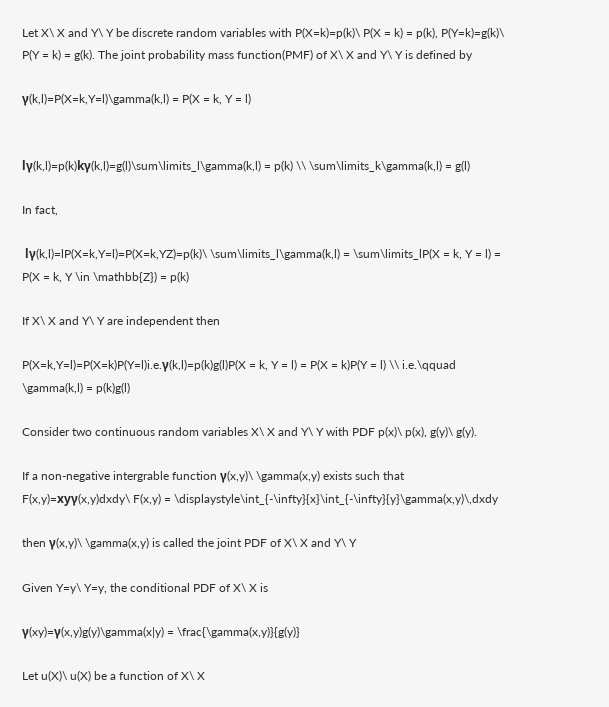Let X\ X and Y\ Y be discrete random variables with P(X=k)=p(k)\ P(X = k) = p(k), P(Y=k)=g(k)\ P(Y = k) = g(k). The joint probability mass function(PMF) of X\ X and Y\ Y is defined by

γ(k,l)=P(X=k,Y=l)\gamma(k,l) = P(X = k, Y = l)


lγ(k,l)=p(k)kγ(k,l)=g(l)\sum\limits_l\gamma(k,l) = p(k) \\ \sum\limits_k\gamma(k,l) = g(l)

In fact,

 lγ(k,l)=lP(X=k,Y=l)=P(X=k,YZ)=p(k)\ \sum\limits_l\gamma(k,l) = \sum\limits_lP(X = k, Y = l) = P(X = k, Y \in \mathbb{Z}) = p(k)

If X\ X and Y\ Y are independent then

P(X=k,Y=l)=P(X=k)P(Y=l)i.e.γ(k,l)=p(k)g(l)P(X = k, Y = l) = P(X = k)P(Y = l) \\ i.e.\qquad \gamma(k,l) = p(k)g(l)

Consider two continuous random variables X\ X and Y\ Y with PDF p(x)\ p(x), g(y)\ g(y).

If a non-negative intergrable function γ(x,y)\ \gamma(x,y) exists such that F(x,y)=xyγ(x,y)dxdy\ F(x,y) = \displaystyle\int_{-\infty}{x}\int_{-\infty}{y}\gamma(x,y)\,dxdy

then γ(x,y)\ \gamma(x,y) is called the joint PDF of X\ X and Y\ Y

Given Y=y\ Y=y, the conditional PDF of X\ X is

γ(xy)=γ(x,y)g(y)\gamma(x|y) = \frac{\gamma(x,y)}{g(y)}

Let u(X)\ u(X) be a function of X\ X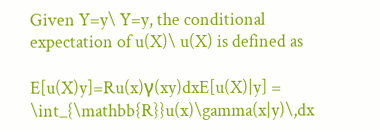Given Y=y\ Y=y, the conditional expectation of u(X)\ u(X) is defined as

E[u(X)y]=Ru(x)γ(xy)dxE[u(X)|y] = \int_{\mathbb{R}}u(x)\gamma(x|y)\,dx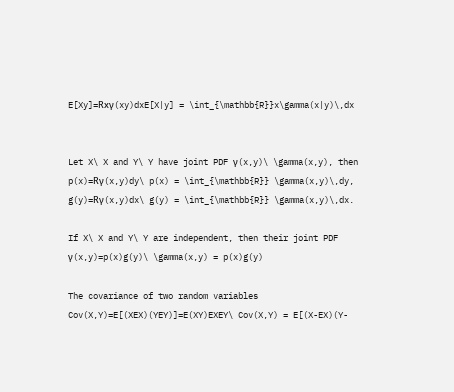E[Xy]=Rxγ(xy)dxE[X|y] = \int_{\mathbb{R}}x\gamma(x|y)\,dx


Let X\ X and Y\ Y have joint PDF γ(x,y)\ \gamma(x,y), then p(x)=Rγ(x,y)dy\ p(x) = \int_{\mathbb{R}} \gamma(x,y)\,dy, g(y)=Rγ(x,y)dx\ g(y) = \int_{\mathbb{R}} \gamma(x,y)\,dx.

If X\ X and Y\ Y are independent, then their joint PDF γ(x,y)=p(x)g(y)\ \gamma(x,y) = p(x)g(y)

The covariance of two random variables Cov(X,Y)=E[(XEX)(YEY)]=E(XY)EXEY\ Cov(X,Y) = E[(X-EX)(Y-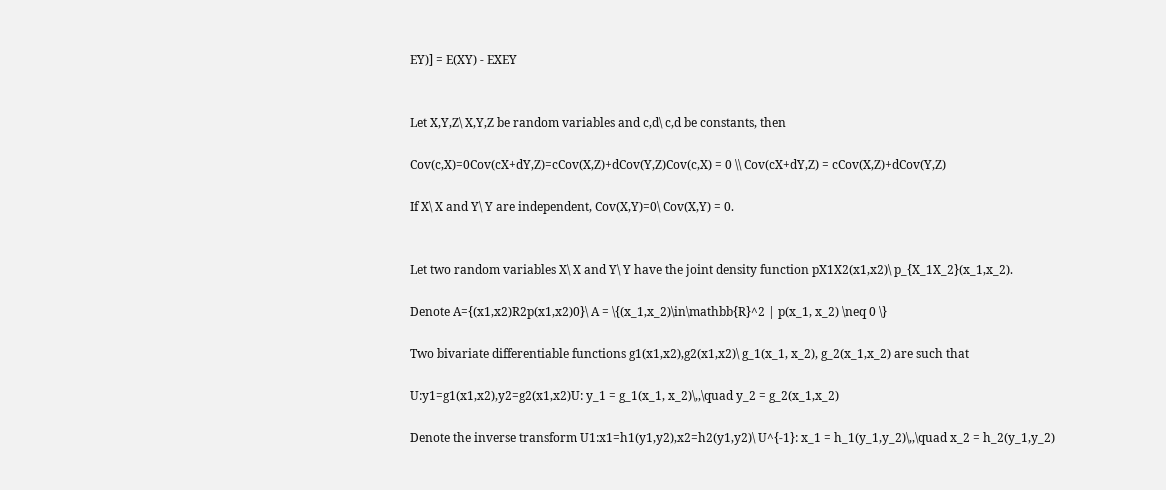EY)] = E(XY) - EXEY


Let X,Y,Z\ X,Y,Z be random variables and c,d\ c,d be constants, then

Cov(c,X)=0Cov(cX+dY,Z)=cCov(X,Z)+dCov(Y,Z)Cov(c,X) = 0 \\ Cov(cX+dY,Z) = cCov(X,Z)+dCov(Y,Z)

If X\ X and Y\ Y are independent, Cov(X,Y)=0\ Cov(X,Y) = 0.


Let two random variables X\ X and Y\ Y have the joint density function pX1X2(x1,x2)\ p_{X_1X_2}(x_1,x_2).

Denote A={(x1,x2)R2p(x1,x2)0}\ A = \{(x_1,x_2)\in\mathbb{R}^2 | p(x_1, x_2) \neq 0 \}

Two bivariate differentiable functions g1(x1,x2),g2(x1,x2)\ g_1(x_1, x_2), g_2(x_1,x_2) are such that

U:y1=g1(x1,x2),y2=g2(x1,x2)U: y_1 = g_1(x_1, x_2)\,,\quad y_2 = g_2(x_1,x_2)

Denote the inverse transform U1:x1=h1(y1,y2),x2=h2(y1,y2)\ U^{-1}: x_1 = h_1(y_1,y_2)\,,\quad x_2 = h_2(y_1,y_2)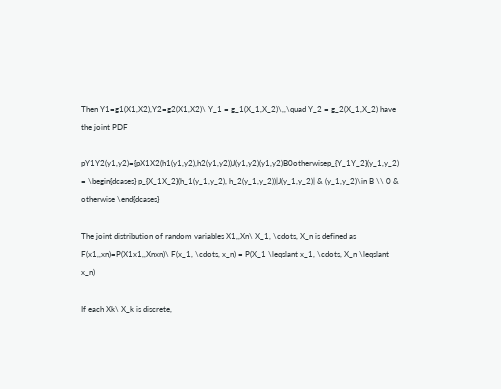Then Y1=g1(X1,X2),Y2=g2(X1,X2)\ Y_1 = g_1(X_1,X_2)\,,\quad Y_2 = g_2(X_1,X_2) have the joint PDF

pY1Y2(y1,y2)={pX1X2(h1(y1,y2),h2(y1,y2))J(y1,y2)(y1,y2)B0otherwisep_{Y_1Y_2}(y_1,y_2) = \begin{dcases} p_{X_1X_2}(h_1(y_1,y_2), h_2(y_1,y_2))|J(y_1,y_2)| & (y_1,y_2)\in B \\ 0 & otherwise \end{dcases}

The joint distribution of random variables X1,,Xn\ X_1, \cdots, X_n is defined as F(x1,,xn)=P(X1x1,,Xnxn)\ F(x_1, \cdots, x_n) = P(X_1 \leqslant x_1, \cdots, X_n \leqslant x_n)

If each Xk\ X_k is discrete,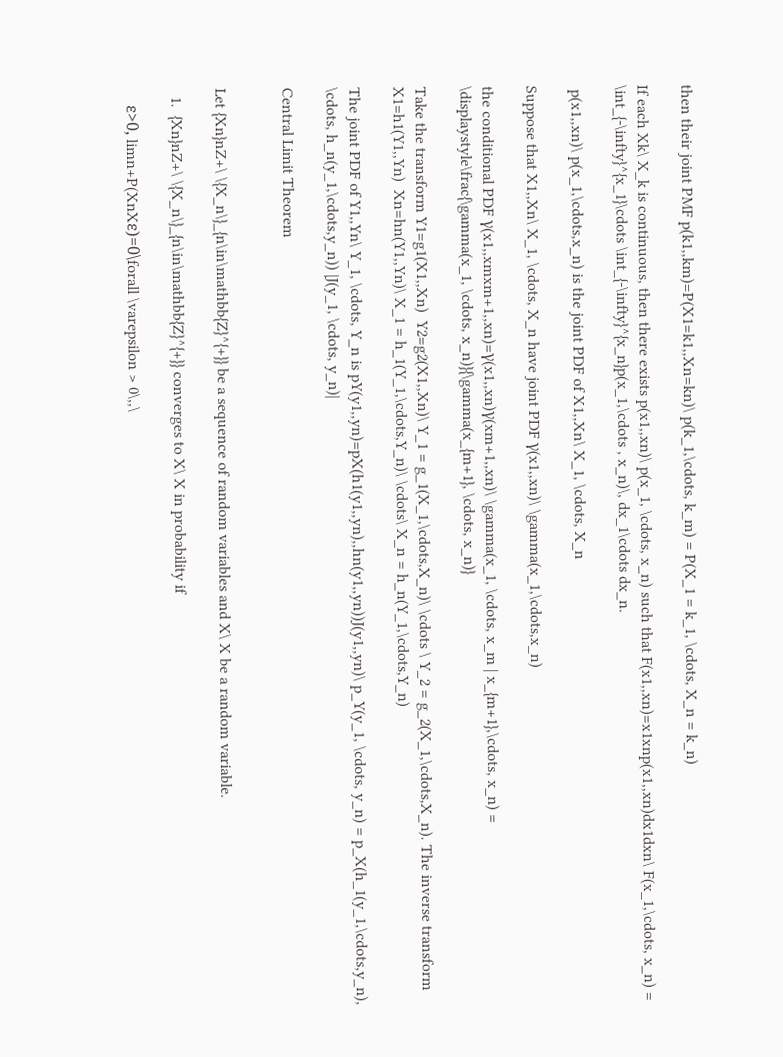then their joint PMF p(k1,,km)=P(X1=k1,,Xn=kn)\ p(k_1,\cdots, k_m) = P(X_1 = k_1, \cdots, X_n = k_n)

If each Xk\ X_k is continuous, then there exists p(x1,,xn)\ p(x_1, \cdots, x_n) such that F(x1,,xn)=x1xnp(x1,,xn)dx1dxn\ F(x_1,\cdots, x_n) = \int_{-\infty}^{x_1}\cdots \int_{-\infty}^{x_n}p(x_1,\cdots , x_n)\, dx_1\cdots dx_n.

 p(x1,,xn)\ p(x_1,\cdots,x_n) is the joint PDF of X1,,Xn\ X_1, \cdots, X_n

Suppose that X1,,Xn\ X_1, \cdots, X_n have joint PDF γ(x1,,xn)\ \gamma(x_1,\cdots,x_n)

the conditional PDF γ(x1,,xmxm+1,,xn)=γ(x1,,xn)γ(xm+1,,xn)\ \gamma(x_1, \cdots, x_m | x_{m+1},\cdots, x_n) = \displaystyle\frac{\gamma(x_1, \cdots, x_n)}{\gamma(x_{m+1}, \cdots, x_n)}

Take the transform Y1=g1(X1,,Xn)  Y2=g2(X1,,Xn)\ Y_1 = g_1(X_1,\cdots,X_n)\ \cdots \ Y_2 = g_2(X_1,\cdots,X_n). The inverse transform X1=h1(Y1,,Yn)  Xn=hn(Y1,,Yn)\ X_1 = h_1(Y_1,\cdots,Y_n)\ \cdots\ X_n = h_n(Y_1,\cdots,Y_n)

The joint PDF of Y1,,Yn\ Y_1, \cdots, Y_n is pY(y1,,yn)=pX(h1(y1,,yn),,hn(y1,,yn))J(y1,,yn)\ p_Y(y_1, \cdots, y_n) = p_X(h_1(y_1,\cdots,y_n), \cdots, h_n(y_1,\cdots,y_n)) |J(y_1, \cdots, y_n)|

Central Limit Theorem


Let {Xn}nZ+\ \{X_n\}_{n\in\mathbb{Z}^{+}} be a sequence of random variables and X\ X be a random variable.

  1.  {Xn}nZ+\ \{X_n\}_{n\in\mathbb{Z}^{+}} converges to X\ X in probability if

    ε>0, limn+P(XnXε)=0\forall \varepsilon > 0\,,\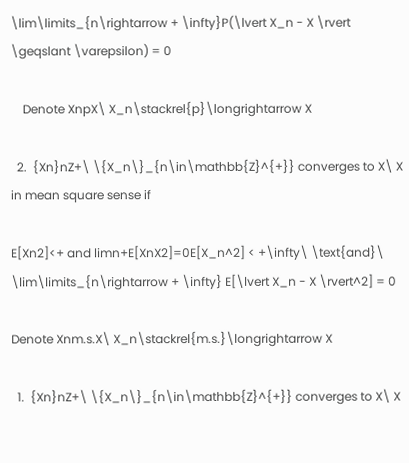\lim\limits_{n\rightarrow + \infty}P(\lvert X_n - X \rvert \geqslant \varepsilon) = 0

    Denote XnpX\ X_n\stackrel{p}\longrightarrow X

  2.  {Xn}nZ+\ \{X_n\}_{n\in\mathbb{Z}^{+}} converges to X\ X in mean square sense if

E[Xn2]<+ and limn+E[XnX2]=0E[X_n^2] < +\infty\ \text{and}\ \lim\limits_{n\rightarrow + \infty} E[\lvert X_n - X \rvert^2] = 0

Denote Xnm.s.X\ X_n\stackrel{m.s.}\longrightarrow X

  1.  {Xn}nZ+\ \{X_n\}_{n\in\mathbb{Z}^{+}} converges to X\ X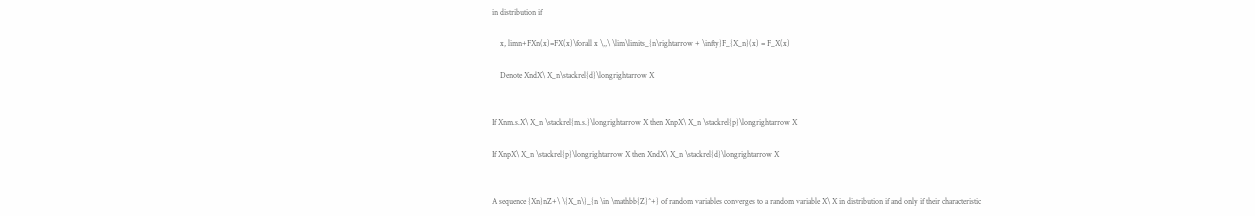in distribution if

    x, limn+FXn(x)=FX(x)\forall x \,,\ \lim\limits_{n\rightarrow + \infty}F_{X_n}(x) = F_X(x)

    Denote XndX\ X_n\stackrel{d}\longrightarrow X


If Xnm.s.X\ X_n \stackrel{m.s.}\longrightarrow X then XnpX\ X_n \stackrel{p}\longrightarrow X

If XnpX\ X_n \stackrel{p}\longrightarrow X then XndX\ X_n \stackrel{d}\longrightarrow X


A sequence {Xn}nZ+\ \{X_n\}_{n \in \mathbb{Z}^+} of random variables converges to a random variable X\ X in distribution if and only if their characteristic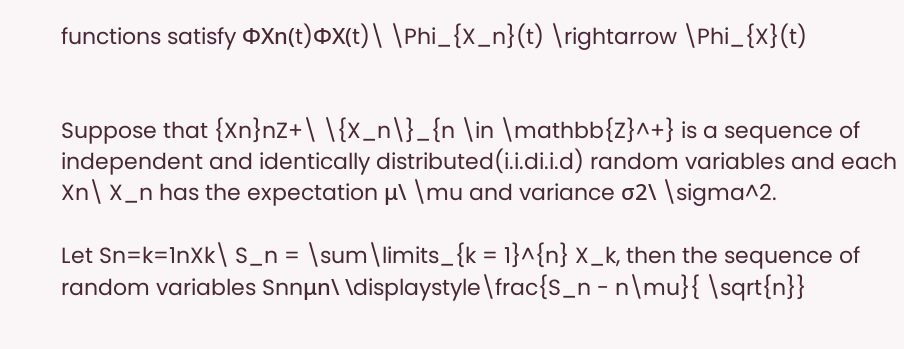functions satisfy ΦXn(t)ΦX(t)\ \Phi_{X_n}(t) \rightarrow \Phi_{X}(t)


Suppose that {Xn}nZ+\ \{X_n\}_{n \in \mathbb{Z}^+} is a sequence of independent and identically distributed(i.i.di.i.d) random variables and each Xn\ X_n has the expectation μ\ \mu and variance σ2\ \sigma^2.

Let Sn=k=1nXk\ S_n = \sum\limits_{k = 1}^{n} X_k, then the sequence of random variables Snnμn\ \displaystyle\frac{S_n - n\mu}{ \sqrt{n}}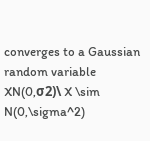converges to a Gaussian random variable XN(0,σ2)\ X \sim N(0,\sigma^2)